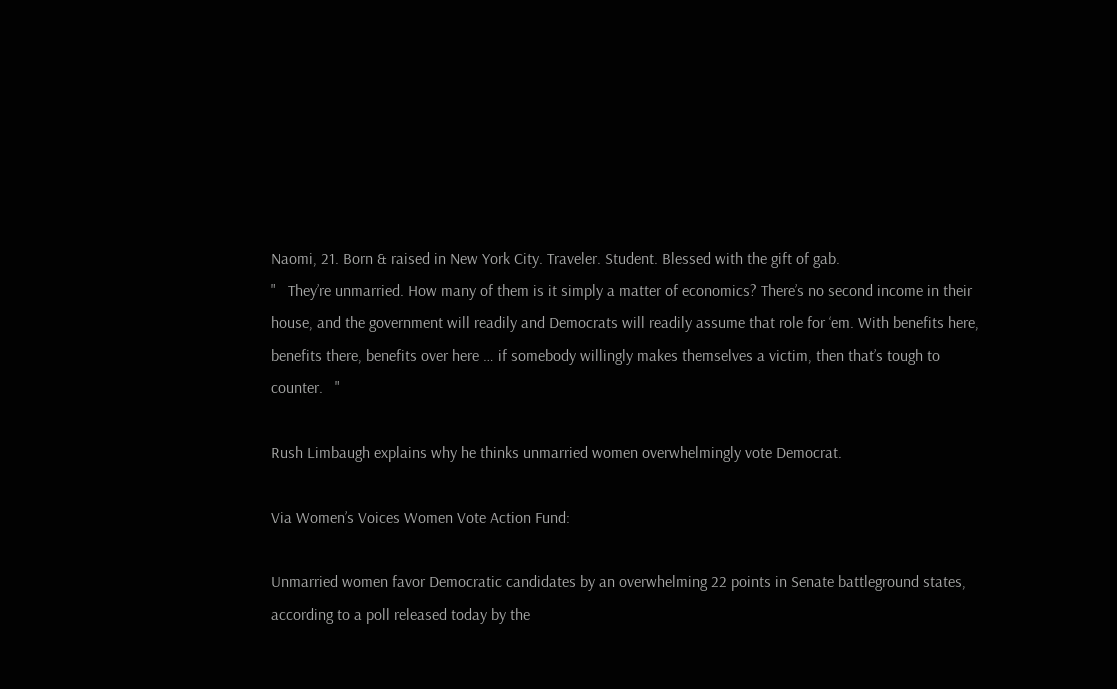Naomi, 21. Born & raised in New York City. Traveler. Student. Blessed with the gift of gab.
"   They’re unmarried. How many of them is it simply a matter of economics? There’s no second income in their house, and the government will readily and Democrats will readily assume that role for ‘em. With benefits here, benefits there, benefits over here … if somebody willingly makes themselves a victim, then that’s tough to counter.   "

Rush Limbaugh explains why he thinks unmarried women overwhelmingly vote Democrat.

Via Women’s Voices Women Vote Action Fund:

Unmarried women favor Democratic candidates by an overwhelming 22 points in Senate battleground states, according to a poll released today by the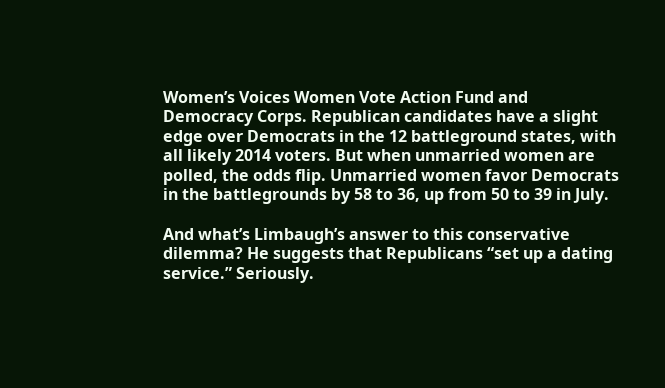Women’s Voices Women Vote Action Fund and Democracy Corps. Republican candidates have a slight edge over Democrats in the 12 battleground states, with all likely 2014 voters. But when unmarried women are polled, the odds flip. Unmarried women favor Democrats in the battlegrounds by 58 to 36, up from 50 to 39 in July.

And what’s Limbaugh’s answer to this conservative dilemma? He suggests that Republicans “set up a dating service.” Seriously.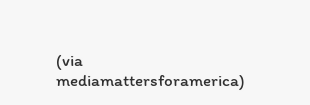(via mediamattersforamerica)